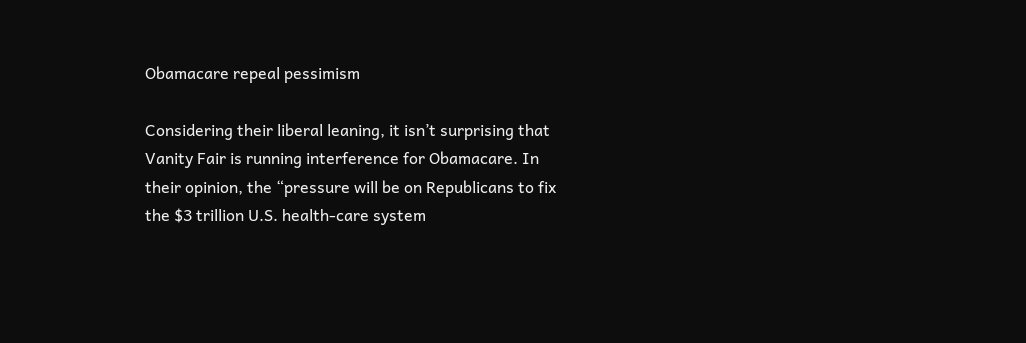Obamacare repeal pessimism

Considering their liberal leaning, it isn’t surprising that Vanity Fair is running interference for Obamacare. In their opinion, the “pressure will be on Republicans to fix the $3 trillion U.S. health-care system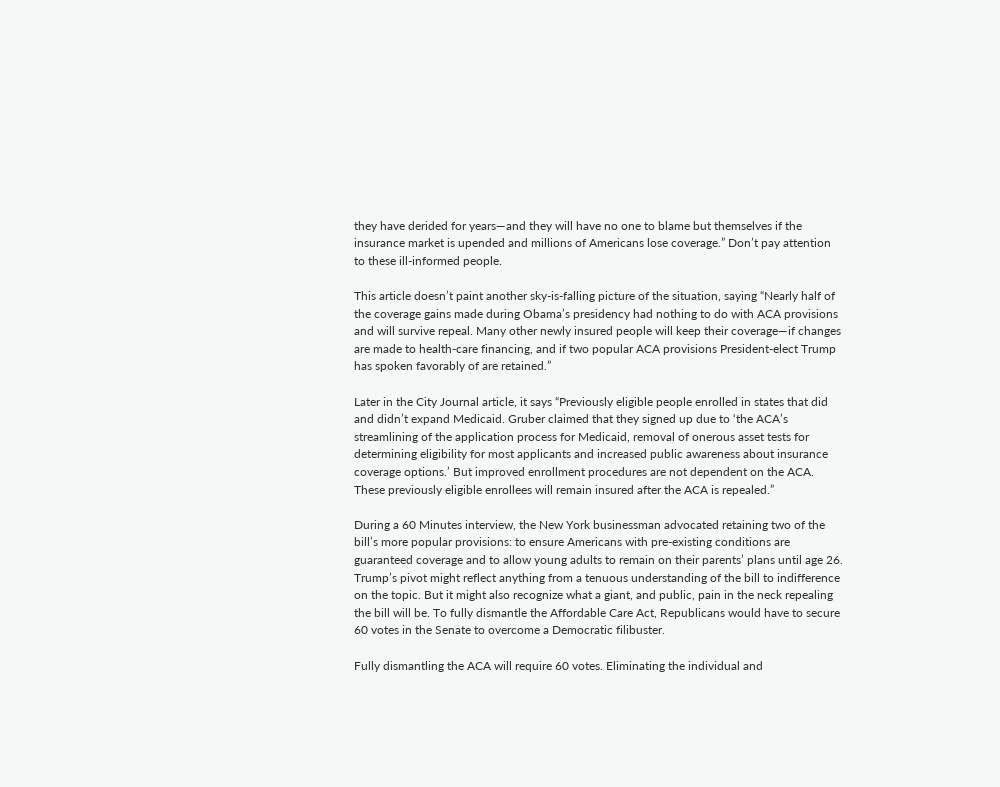they have derided for years—and they will have no one to blame but themselves if the insurance market is upended and millions of Americans lose coverage.” Don’t pay attention to these ill-informed people.

This article doesn’t paint another sky-is-falling picture of the situation, saying “Nearly half of the coverage gains made during Obama’s presidency had nothing to do with ACA provisions and will survive repeal. Many other newly insured people will keep their coverage—if changes are made to health-care financing, and if two popular ACA provisions President-elect Trump has spoken favorably of are retained.”

Later in the City Journal article, it says “Previously eligible people enrolled in states that did and didn’t expand Medicaid. Gruber claimed that they signed up due to ‘the ACA’s streamlining of the application process for Medicaid, removal of onerous asset tests for determining eligibility for most applicants and increased public awareness about insurance coverage options.’ But improved enrollment procedures are not dependent on the ACA. These previously eligible enrollees will remain insured after the ACA is repealed.”

During a 60 Minutes interview, the New York businessman advocated retaining two of the bill’s more popular provisions: to ensure Americans with pre-existing conditions are guaranteed coverage and to allow young adults to remain on their parents’ plans until age 26. Trump’s pivot might reflect anything from a tenuous understanding of the bill to indifference on the topic. But it might also recognize what a giant, and public, pain in the neck repealing the bill will be. To fully dismantle the Affordable Care Act, Republicans would have to secure 60 votes in the Senate to overcome a Democratic filibuster.

Fully dismantling the ACA will require 60 votes. Eliminating the individual and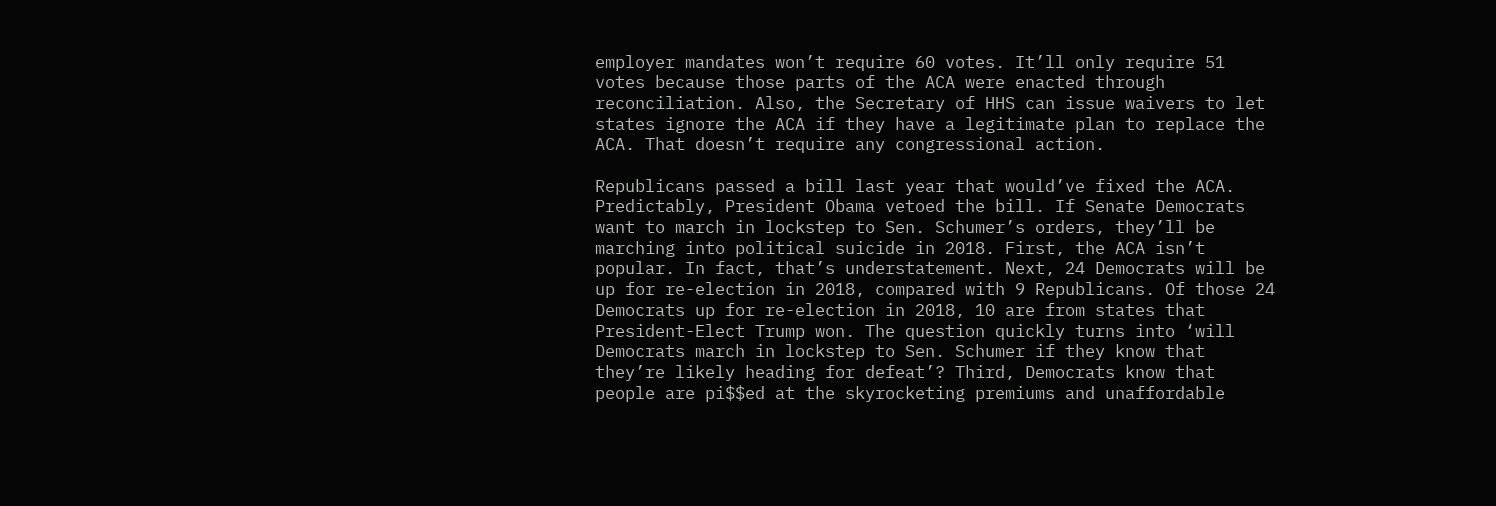employer mandates won’t require 60 votes. It’ll only require 51 votes because those parts of the ACA were enacted through reconciliation. Also, the Secretary of HHS can issue waivers to let states ignore the ACA if they have a legitimate plan to replace the ACA. That doesn’t require any congressional action.

Republicans passed a bill last year that would’ve fixed the ACA. Predictably, President Obama vetoed the bill. If Senate Democrats want to march in lockstep to Sen. Schumer’s orders, they’ll be marching into political suicide in 2018. First, the ACA isn’t popular. In fact, that’s understatement. Next, 24 Democrats will be up for re-election in 2018, compared with 9 Republicans. Of those 24 Democrats up for re-election in 2018, 10 are from states that President-Elect Trump won. The question quickly turns into ‘will Democrats march in lockstep to Sen. Schumer if they know that they’re likely heading for defeat’? Third, Democrats know that people are pi$$ed at the skyrocketing premiums and unaffordable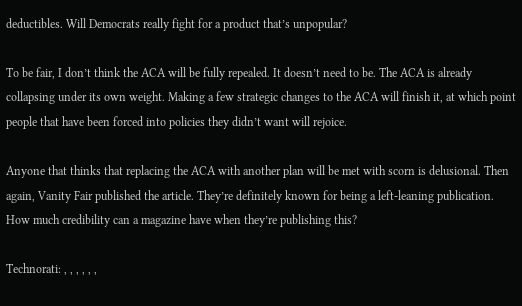deductibles. Will Democrats really fight for a product that’s unpopular?

To be fair, I don’t think the ACA will be fully repealed. It doesn’t need to be. The ACA is already collapsing under its own weight. Making a few strategic changes to the ACA will finish it, at which point people that have been forced into policies they didn’t want will rejoice.

Anyone that thinks that replacing the ACA with another plan will be met with scorn is delusional. Then again, Vanity Fair published the article. They’re definitely known for being a left-leaning publication. How much credibility can a magazine have when they’re publishing this?

Technorati: , , , , , ,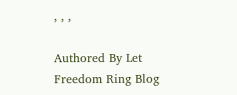, , ,

Authored By Let Freedom Ring Blog